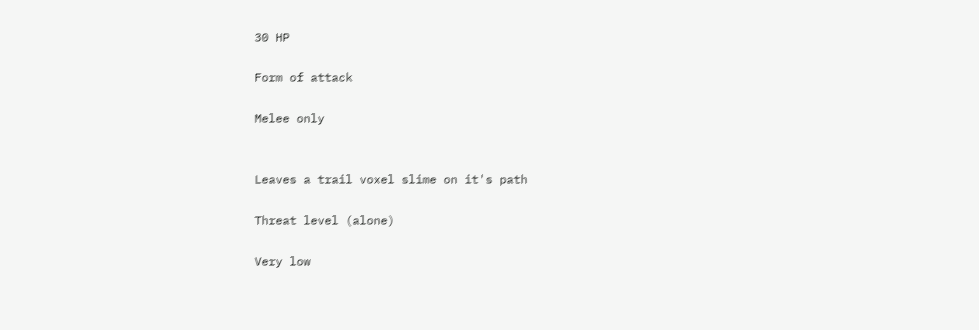30 HP

Form of attack

Melee only


Leaves a trail voxel slime on it's path

Threat level (alone)

Very low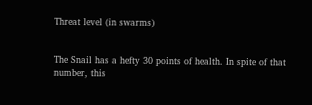Threat level (in swarms)


The Snail has a hefty 30 points of health. In spite of that number, this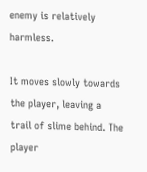enemy is relatively harmless.

It moves slowly towards the player, leaving a trail of slime behind. The player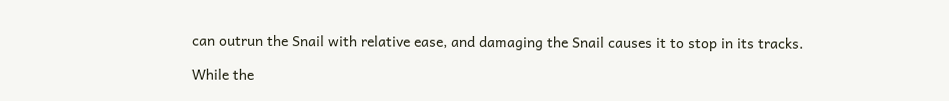can outrun the Snail with relative ease, and damaging the Snail causes it to stop in its tracks.

While the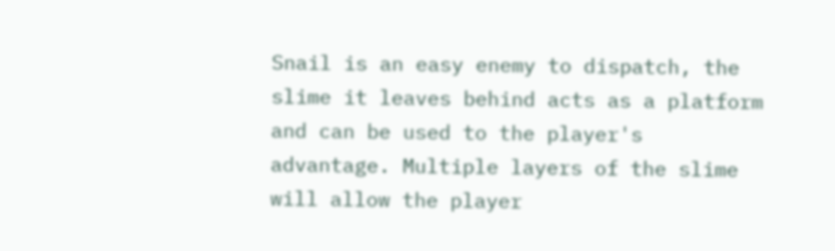Snail is an easy enemy to dispatch, the slime it leaves behind acts as a platform and can be used to the player's advantage. Multiple layers of the slime will allow the player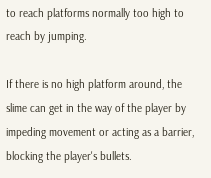to reach platforms normally too high to reach by jumping.

If there is no high platform around, the slime can get in the way of the player by impeding movement or acting as a barrier, blocking the player's bullets.